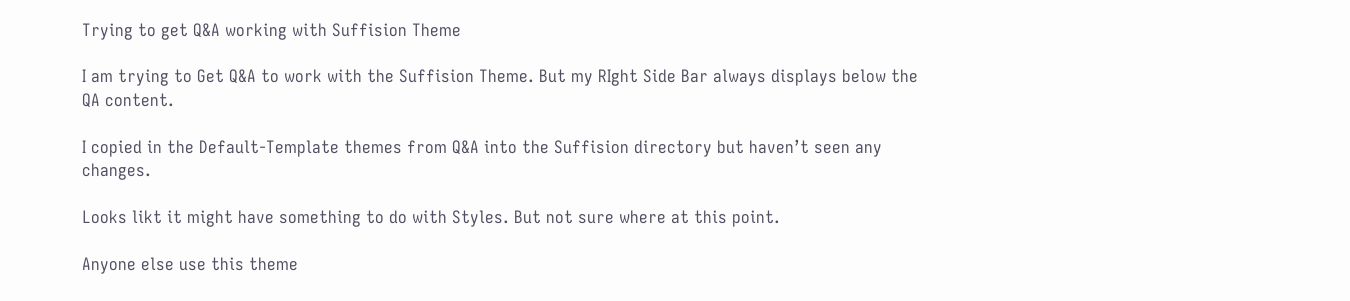Trying to get Q&A working with Suffision Theme

I am trying to Get Q&A to work with the Suffision Theme. But my RIght Side Bar always displays below the QA content.

I copied in the Default-Template themes from Q&A into the Suffision directory but haven’t seen any changes.

Looks likt it might have something to do with Styles. But not sure where at this point.

Anyone else use this theme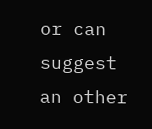or can suggest an other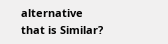alternative that is Similar?